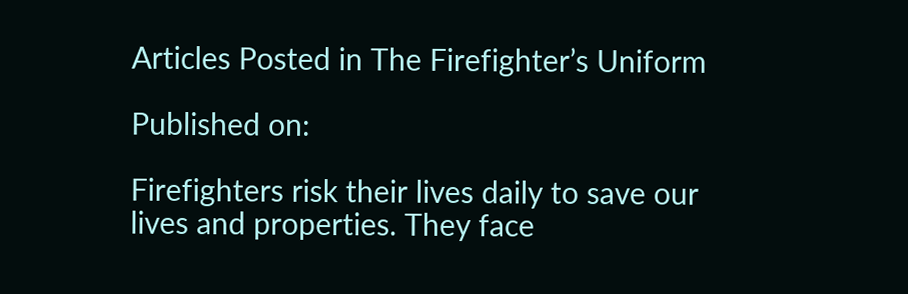Articles Posted in The Firefighter’s Uniform

Published on:

Firefighters risk their lives daily to save our lives and properties. They face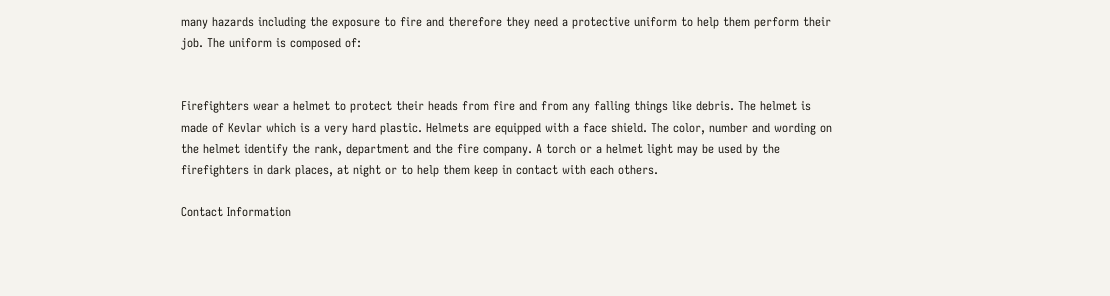many hazards including the exposure to fire and therefore they need a protective uniform to help them perform their job. The uniform is composed of:


Firefighters wear a helmet to protect their heads from fire and from any falling things like debris. The helmet is made of Kevlar which is a very hard plastic. Helmets are equipped with a face shield. The color, number and wording on the helmet identify the rank, department and the fire company. A torch or a helmet light may be used by the firefighters in dark places, at night or to help them keep in contact with each others.

Contact Information